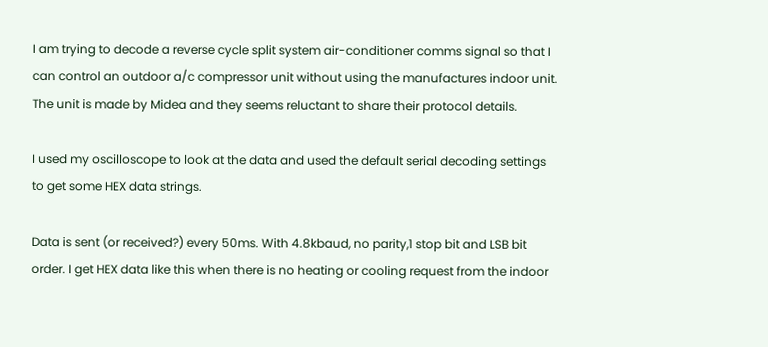I am trying to decode a reverse cycle split system air-conditioner comms signal so that I can control an outdoor a/c compressor unit without using the manufactures indoor unit. The unit is made by Midea and they seems reluctant to share their protocol details.

I used my oscilloscope to look at the data and used the default serial decoding settings to get some HEX data strings.

Data is sent (or received?) every 50ms. With 4.8kbaud, no parity,1 stop bit and LSB bit order. I get HEX data like this when there is no heating or cooling request from the indoor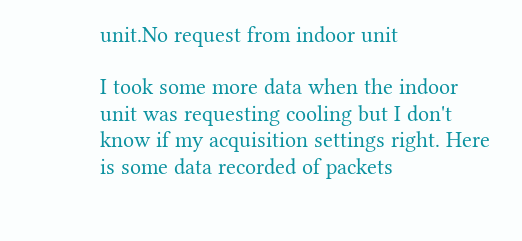unit.No request from indoor unit

I took some more data when the indoor unit was requesting cooling but I don't know if my acquisition settings right. Here is some data recorded of packets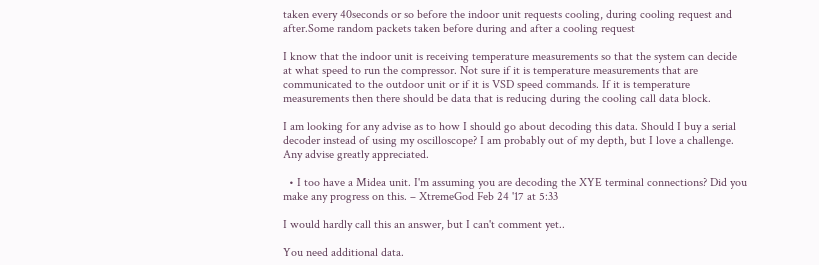taken every 40seconds or so before the indoor unit requests cooling, during cooling request and after.Some random packets taken before during and after a cooling request

I know that the indoor unit is receiving temperature measurements so that the system can decide at what speed to run the compressor. Not sure if it is temperature measurements that are communicated to the outdoor unit or if it is VSD speed commands. If it is temperature measurements then there should be data that is reducing during the cooling call data block.

I am looking for any advise as to how I should go about decoding this data. Should I buy a serial decoder instead of using my oscilloscope? I am probably out of my depth, but I love a challenge. Any advise greatly appreciated.

  • I too have a Midea unit. I'm assuming you are decoding the XYE terminal connections? Did you make any progress on this. – XtremeGod Feb 24 '17 at 5:33

I would hardly call this an answer, but I can't comment yet..

You need additional data.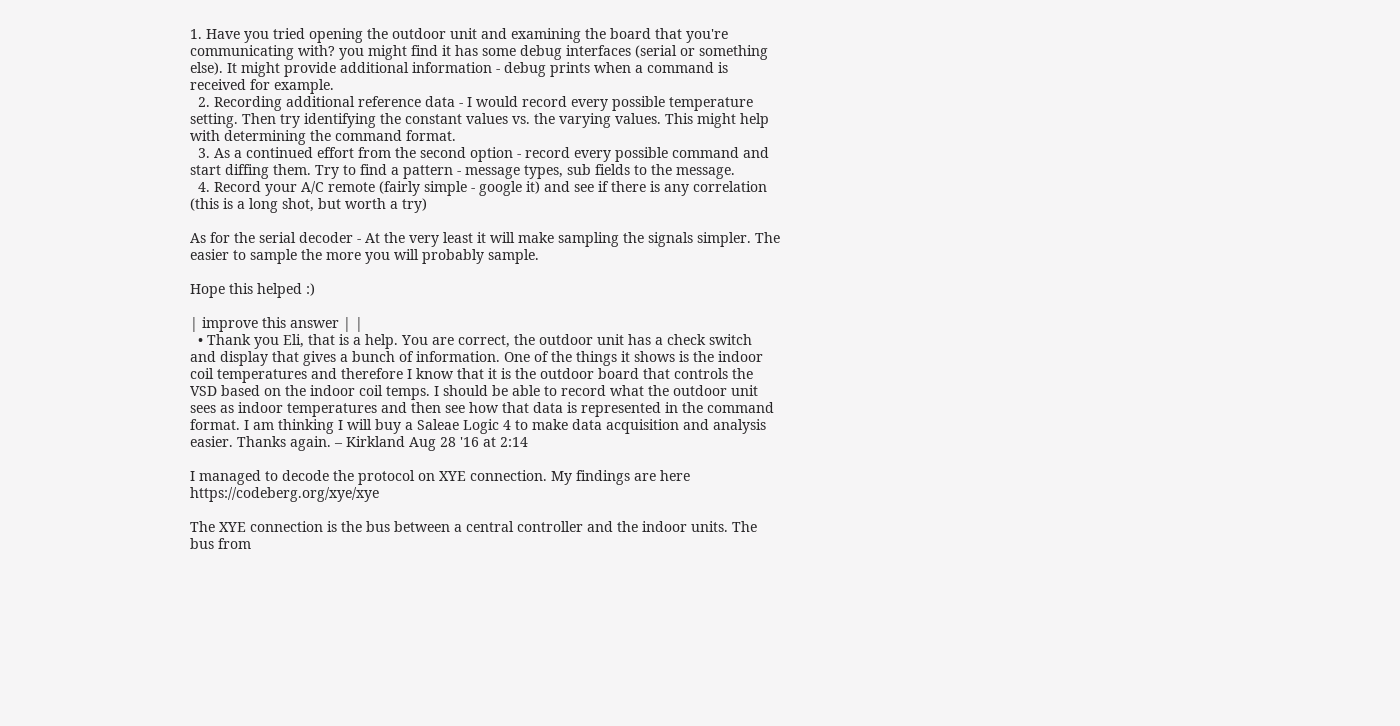1. Have you tried opening the outdoor unit and examining the board that you're communicating with? you might find it has some debug interfaces (serial or something else). It might provide additional information - debug prints when a command is received for example.
  2. Recording additional reference data - I would record every possible temperature setting. Then try identifying the constant values vs. the varying values. This might help with determining the command format.
  3. As a continued effort from the second option - record every possible command and start diffing them. Try to find a pattern - message types, sub fields to the message.
  4. Record your A/C remote (fairly simple - google it) and see if there is any correlation (this is a long shot, but worth a try)

As for the serial decoder - At the very least it will make sampling the signals simpler. The easier to sample the more you will probably sample.

Hope this helped :)

| improve this answer | |
  • Thank you Eli, that is a help. You are correct, the outdoor unit has a check switch and display that gives a bunch of information. One of the things it shows is the indoor coil temperatures and therefore I know that it is the outdoor board that controls the VSD based on the indoor coil temps. I should be able to record what the outdoor unit sees as indoor temperatures and then see how that data is represented in the command format. I am thinking I will buy a Saleae Logic 4 to make data acquisition and analysis easier. Thanks again. – Kirkland Aug 28 '16 at 2:14

I managed to decode the protocol on XYE connection. My findings are here https://codeberg.org/xye/xye

The XYE connection is the bus between a central controller and the indoor units. The bus from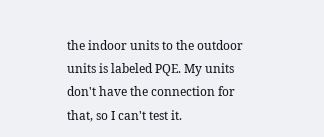the indoor units to the outdoor units is labeled PQE. My units don't have the connection for that, so I can't test it.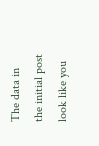The data in the initial post look like you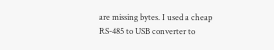are missing bytes. I used a cheap RS-485 to USB converter to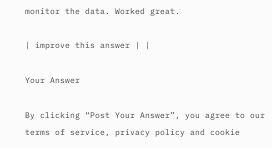monitor the data. Worked great.

| improve this answer | |

Your Answer

By clicking “Post Your Answer”, you agree to our terms of service, privacy policy and cookie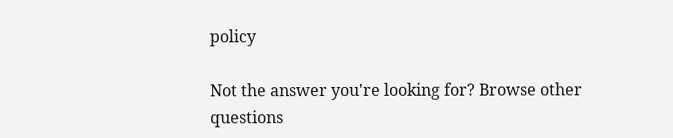policy

Not the answer you're looking for? Browse other questions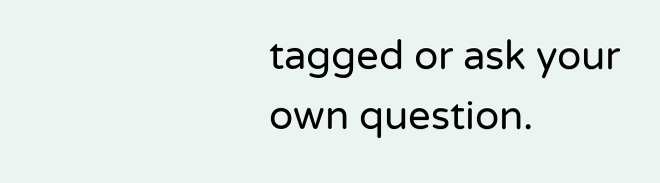tagged or ask your own question.